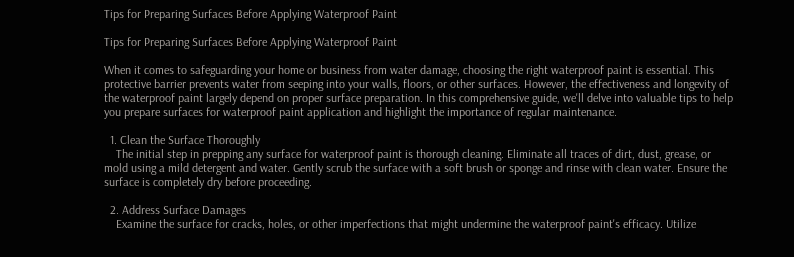Tips for Preparing Surfaces Before Applying Waterproof Paint

Tips for Preparing Surfaces Before Applying Waterproof Paint

When it comes to safeguarding your home or business from water damage, choosing the right waterproof paint is essential. This protective barrier prevents water from seeping into your walls, floors, or other surfaces. However, the effectiveness and longevity of the waterproof paint largely depend on proper surface preparation. In this comprehensive guide, we'll delve into valuable tips to help you prepare surfaces for waterproof paint application and highlight the importance of regular maintenance.

  1. Clean the Surface Thoroughly
    The initial step in prepping any surface for waterproof paint is thorough cleaning. Eliminate all traces of dirt, dust, grease, or mold using a mild detergent and water. Gently scrub the surface with a soft brush or sponge and rinse with clean water. Ensure the surface is completely dry before proceeding.

  2. Address Surface Damages
    Examine the surface for cracks, holes, or other imperfections that might undermine the waterproof paint's efficacy. Utilize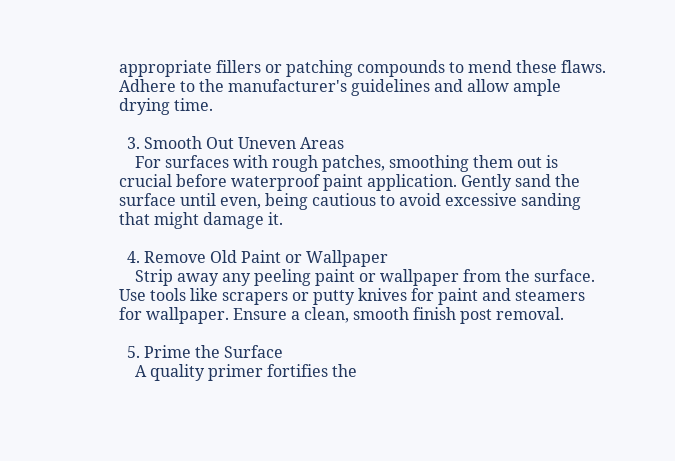appropriate fillers or patching compounds to mend these flaws. Adhere to the manufacturer's guidelines and allow ample drying time.

  3. Smooth Out Uneven Areas
    For surfaces with rough patches, smoothing them out is crucial before waterproof paint application. Gently sand the surface until even, being cautious to avoid excessive sanding that might damage it.

  4. Remove Old Paint or Wallpaper
    Strip away any peeling paint or wallpaper from the surface. Use tools like scrapers or putty knives for paint and steamers for wallpaper. Ensure a clean, smooth finish post removal.

  5. Prime the Surface
    A quality primer fortifies the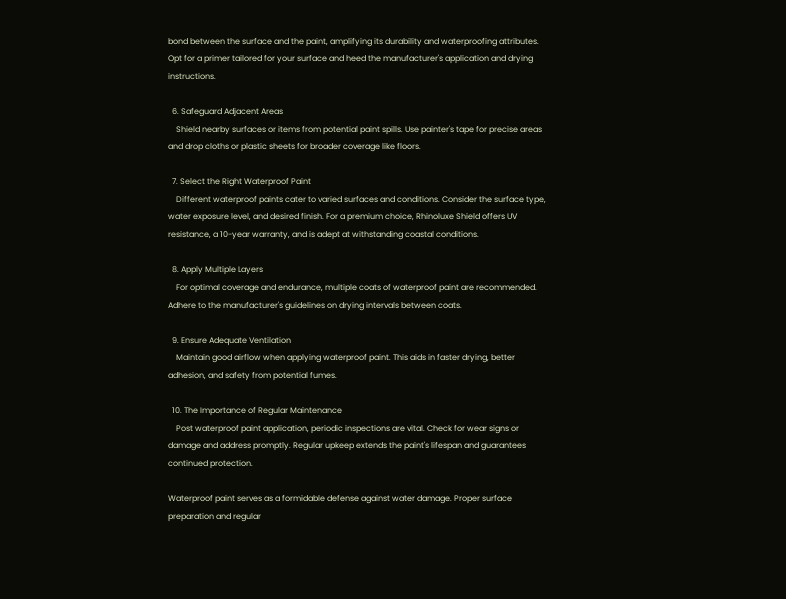bond between the surface and the paint, amplifying its durability and waterproofing attributes. Opt for a primer tailored for your surface and heed the manufacturer's application and drying instructions.

  6. Safeguard Adjacent Areas
    Shield nearby surfaces or items from potential paint spills. Use painter's tape for precise areas and drop cloths or plastic sheets for broader coverage like floors.

  7. Select the Right Waterproof Paint
    Different waterproof paints cater to varied surfaces and conditions. Consider the surface type, water exposure level, and desired finish. For a premium choice, Rhinoluxe Shield offers UV resistance, a 10-year warranty, and is adept at withstanding coastal conditions.

  8. Apply Multiple Layers
    For optimal coverage and endurance, multiple coats of waterproof paint are recommended. Adhere to the manufacturer's guidelines on drying intervals between coats.

  9. Ensure Adequate Ventilation
    Maintain good airflow when applying waterproof paint. This aids in faster drying, better adhesion, and safety from potential fumes.

  10. The Importance of Regular Maintenance
    Post waterproof paint application, periodic inspections are vital. Check for wear signs or damage and address promptly. Regular upkeep extends the paint's lifespan and guarantees continued protection.

Waterproof paint serves as a formidable defense against water damage. Proper surface preparation and regular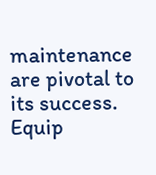maintenance are pivotal to its success. Equip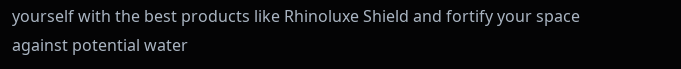yourself with the best products like Rhinoluxe Shield and fortify your space against potential water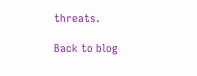threats.

Back to blog